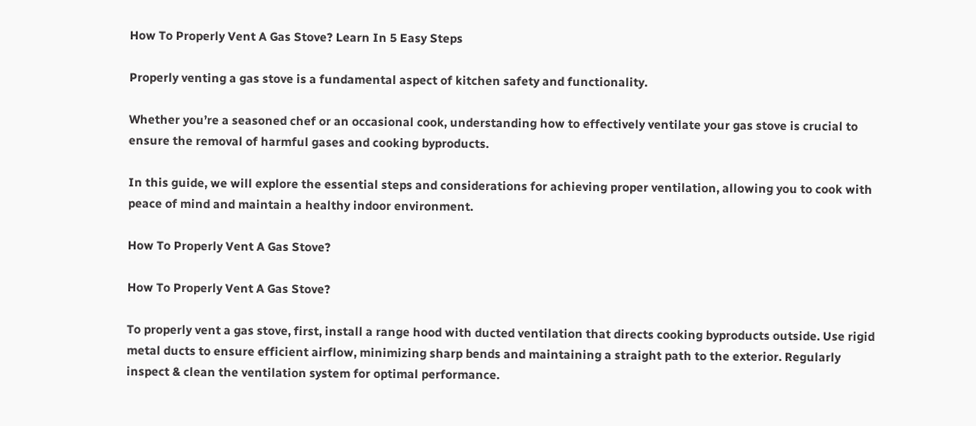How To Properly Vent A Gas Stove? Learn In 5 Easy Steps

Properly venting a gas stove is a fundamental aspect of kitchen safety and functionality.

Whether you’re a seasoned chef or an occasional cook, understanding how to effectively ventilate your gas stove is crucial to ensure the removal of harmful gases and cooking byproducts.

In this guide, we will explore the essential steps and considerations for achieving proper ventilation, allowing you to cook with peace of mind and maintain a healthy indoor environment.

How To Properly Vent A Gas Stove?

How To Properly Vent A Gas Stove?

To properly vent a gas stove, first, install a range hood with ducted ventilation that directs cooking byproducts outside. Use rigid metal ducts to ensure efficient airflow, minimizing sharp bends and maintaining a straight path to the exterior. Regularly inspect & clean the ventilation system for optimal performance.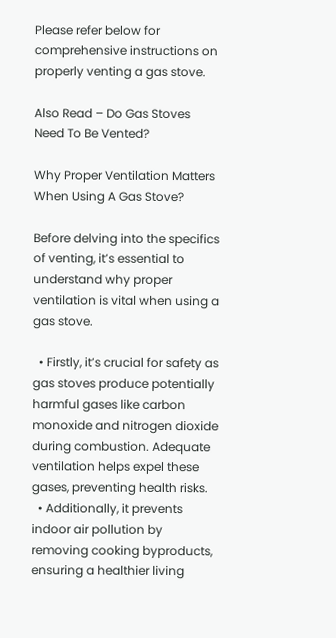Please refer below for comprehensive instructions on properly venting a gas stove.

Also Read – Do Gas Stoves Need To Be Vented?

Why Proper Ventilation Matters When Using A Gas Stove?

Before delving into the specifics of venting, it’s essential to understand why proper ventilation is vital when using a gas stove.

  • Firstly, it’s crucial for safety as gas stoves produce potentially harmful gases like carbon monoxide and nitrogen dioxide during combustion. Adequate ventilation helps expel these gases, preventing health risks.
  • Additionally, it prevents indoor air pollution by removing cooking byproducts, ensuring a healthier living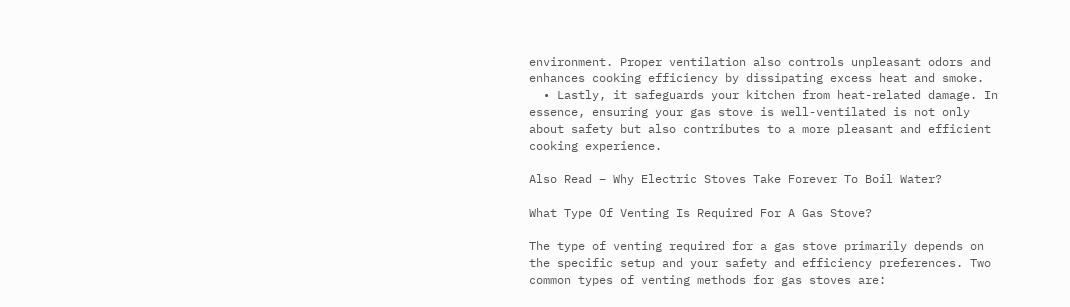environment. Proper ventilation also controls unpleasant odors and enhances cooking efficiency by dissipating excess heat and smoke.
  • Lastly, it safeguards your kitchen from heat-related damage. In essence, ensuring your gas stove is well-ventilated is not only about safety but also contributes to a more pleasant and efficient cooking experience.

Also Read – Why Electric Stoves Take Forever To Boil Water?

What Type Of Venting Is Required For A Gas Stove?

The type of venting required for a gas stove primarily depends on the specific setup and your safety and efficiency preferences. Two common types of venting methods for gas stoves are: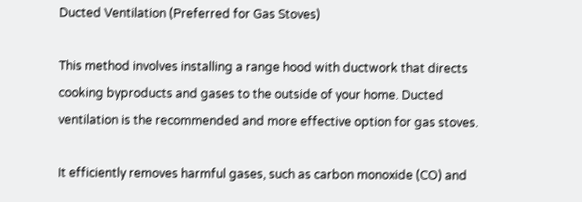Ducted Ventilation (Preferred for Gas Stoves)

This method involves installing a range hood with ductwork that directs cooking byproducts and gases to the outside of your home. Ducted ventilation is the recommended and more effective option for gas stoves.

It efficiently removes harmful gases, such as carbon monoxide (CO) and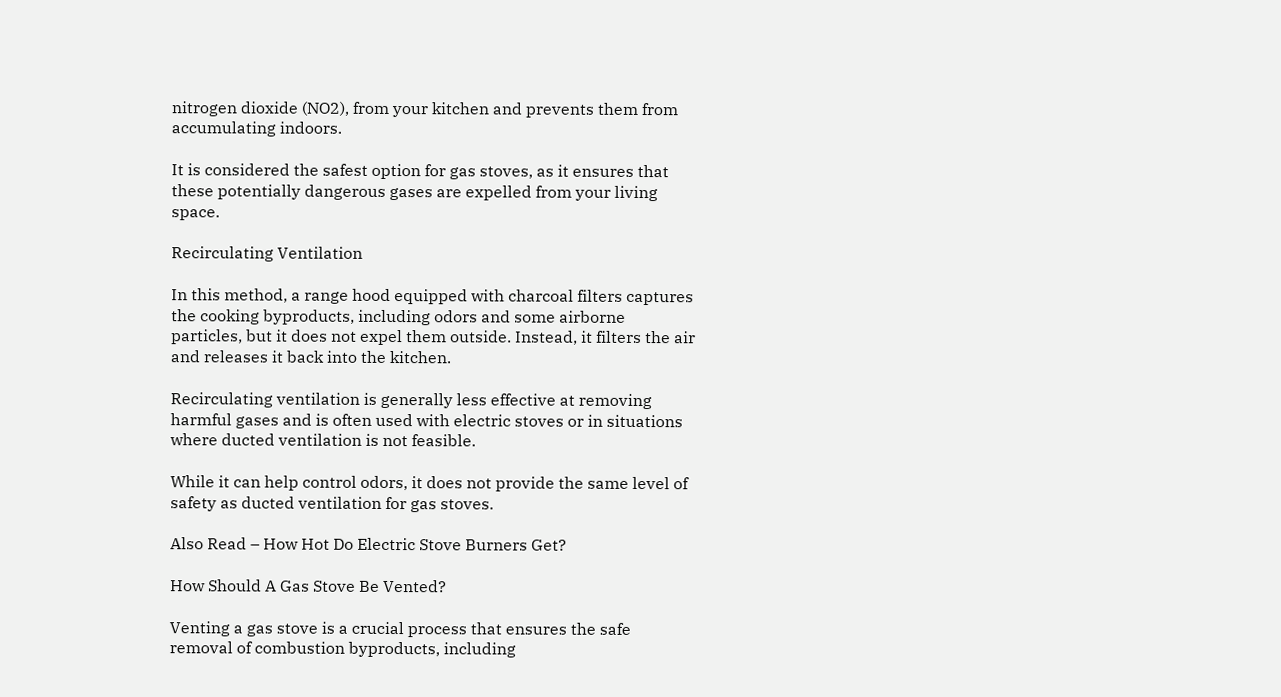nitrogen dioxide (NO2), from your kitchen and prevents them from accumulating indoors.

It is considered the safest option for gas stoves, as it ensures that these potentially dangerous gases are expelled from your living space.

Recirculating Ventilation

In this method, a range hood equipped with charcoal filters captures the cooking byproducts, including odors and some airborne particles, but it does not expel them outside. Instead, it filters the air and releases it back into the kitchen.

Recirculating ventilation is generally less effective at removing harmful gases and is often used with electric stoves or in situations where ducted ventilation is not feasible.

While it can help control odors, it does not provide the same level of safety as ducted ventilation for gas stoves.

Also Read – How Hot Do Electric Stove Burners Get?

How Should A Gas Stove Be Vented?

Venting a gas stove is a crucial process that ensures the safe removal of combustion byproducts, including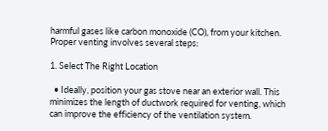harmful gases like carbon monoxide (CO), from your kitchen. Proper venting involves several steps:

1. Select The Right Location

  • Ideally, position your gas stove near an exterior wall. This minimizes the length of ductwork required for venting, which can improve the efficiency of the ventilation system.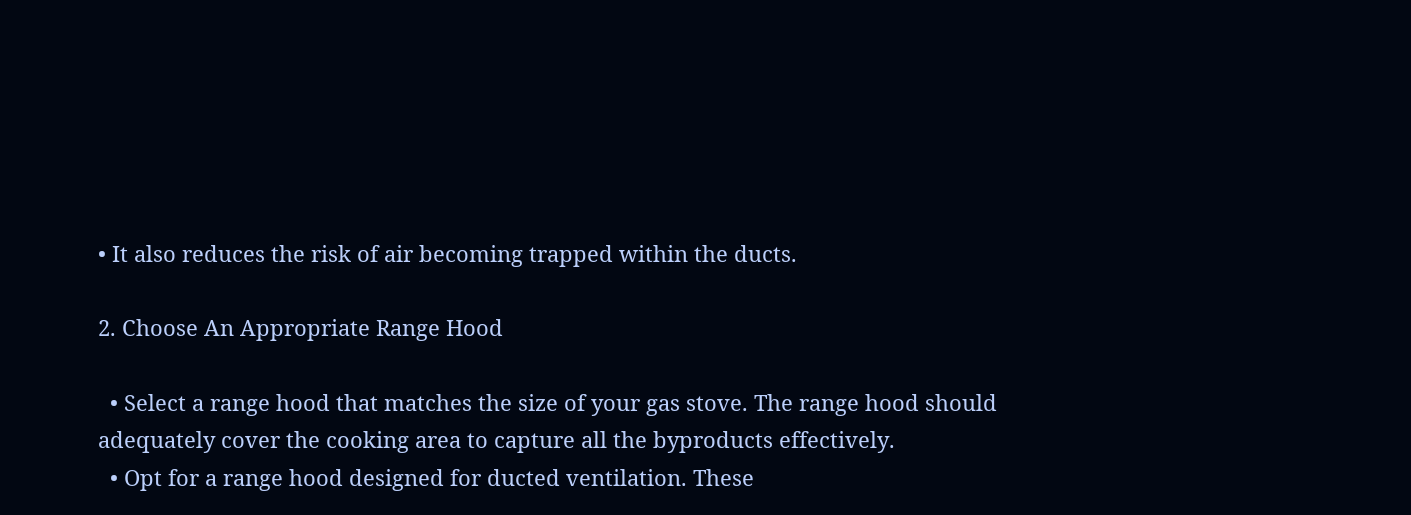• It also reduces the risk of air becoming trapped within the ducts.

2. Choose An Appropriate Range Hood

  • Select a range hood that matches the size of your gas stove. The range hood should adequately cover the cooking area to capture all the byproducts effectively.
  • Opt for a range hood designed for ducted ventilation. These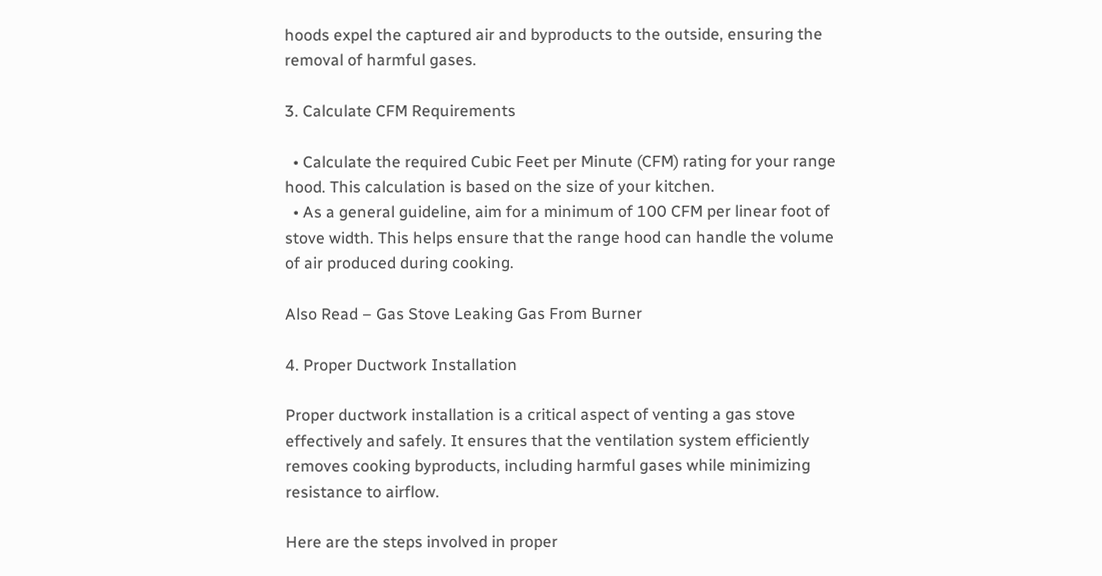hoods expel the captured air and byproducts to the outside, ensuring the removal of harmful gases.

3. Calculate CFM Requirements

  • Calculate the required Cubic Feet per Minute (CFM) rating for your range hood. This calculation is based on the size of your kitchen.
  • As a general guideline, aim for a minimum of 100 CFM per linear foot of stove width. This helps ensure that the range hood can handle the volume of air produced during cooking.

Also Read – Gas Stove Leaking Gas From Burner

4. Proper Ductwork Installation

Proper ductwork installation is a critical aspect of venting a gas stove effectively and safely. It ensures that the ventilation system efficiently removes cooking byproducts, including harmful gases while minimizing resistance to airflow.

Here are the steps involved in proper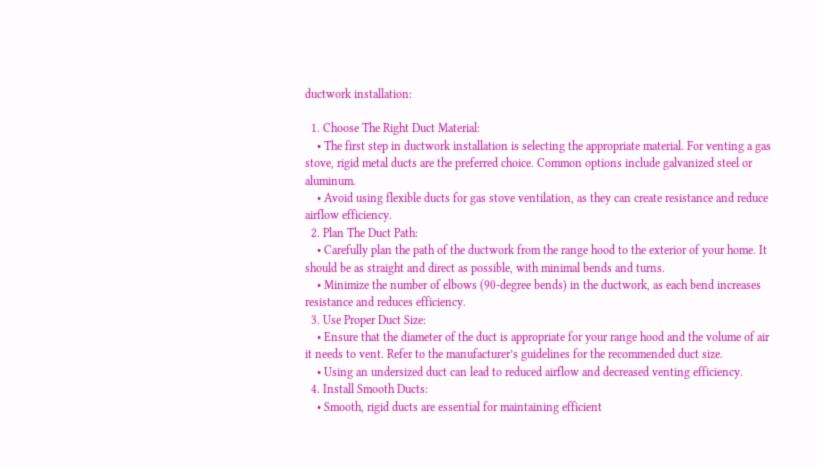ductwork installation:

  1. Choose The Right Duct Material:
    • The first step in ductwork installation is selecting the appropriate material. For venting a gas stove, rigid metal ducts are the preferred choice. Common options include galvanized steel or aluminum.
    • Avoid using flexible ducts for gas stove ventilation, as they can create resistance and reduce airflow efficiency.
  2. Plan The Duct Path:
    • Carefully plan the path of the ductwork from the range hood to the exterior of your home. It should be as straight and direct as possible, with minimal bends and turns.
    • Minimize the number of elbows (90-degree bends) in the ductwork, as each bend increases resistance and reduces efficiency.
  3. Use Proper Duct Size:
    • Ensure that the diameter of the duct is appropriate for your range hood and the volume of air it needs to vent. Refer to the manufacturer’s guidelines for the recommended duct size.
    • Using an undersized duct can lead to reduced airflow and decreased venting efficiency.
  4. Install Smooth Ducts:
    • Smooth, rigid ducts are essential for maintaining efficient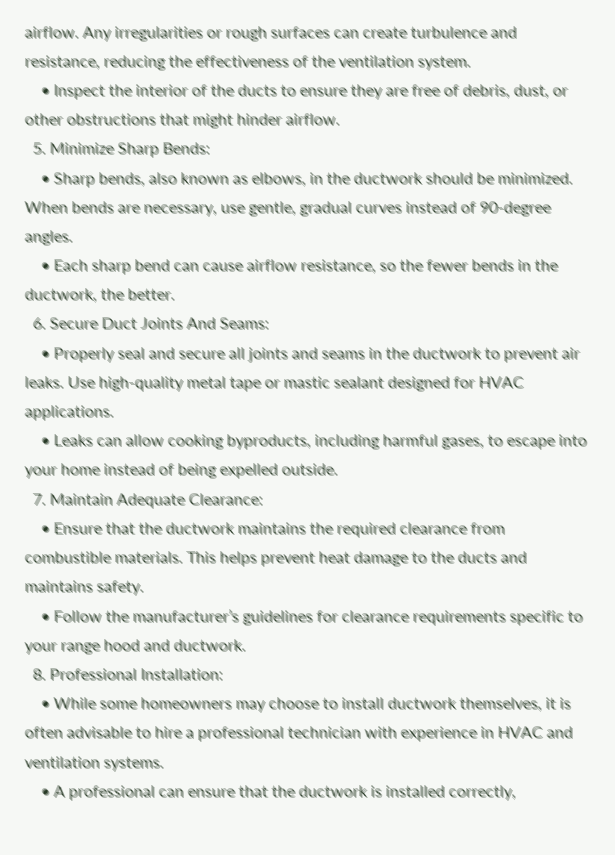airflow. Any irregularities or rough surfaces can create turbulence and resistance, reducing the effectiveness of the ventilation system.
    • Inspect the interior of the ducts to ensure they are free of debris, dust, or other obstructions that might hinder airflow.
  5. Minimize Sharp Bends:
    • Sharp bends, also known as elbows, in the ductwork should be minimized. When bends are necessary, use gentle, gradual curves instead of 90-degree angles.
    • Each sharp bend can cause airflow resistance, so the fewer bends in the ductwork, the better.
  6. Secure Duct Joints And Seams:
    • Properly seal and secure all joints and seams in the ductwork to prevent air leaks. Use high-quality metal tape or mastic sealant designed for HVAC applications.
    • Leaks can allow cooking byproducts, including harmful gases, to escape into your home instead of being expelled outside.
  7. Maintain Adequate Clearance:
    • Ensure that the ductwork maintains the required clearance from combustible materials. This helps prevent heat damage to the ducts and maintains safety.
    • Follow the manufacturer’s guidelines for clearance requirements specific to your range hood and ductwork.
  8. Professional Installation:
    • While some homeowners may choose to install ductwork themselves, it is often advisable to hire a professional technician with experience in HVAC and ventilation systems.
    • A professional can ensure that the ductwork is installed correctly,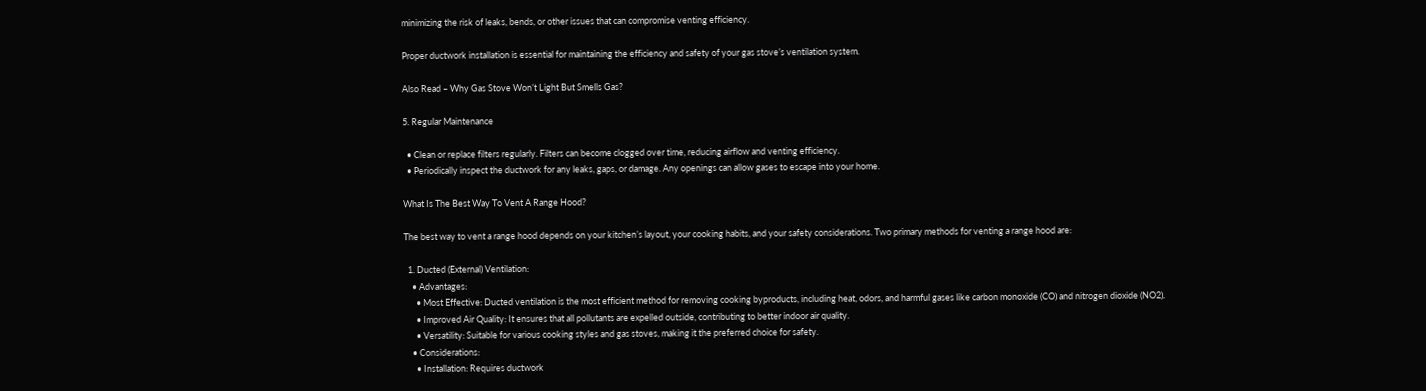minimizing the risk of leaks, bends, or other issues that can compromise venting efficiency.

Proper ductwork installation is essential for maintaining the efficiency and safety of your gas stove’s ventilation system.

Also Read – Why Gas Stove Won’t Light But Smells Gas?

5. Regular Maintenance

  • Clean or replace filters regularly. Filters can become clogged over time, reducing airflow and venting efficiency.
  • Periodically inspect the ductwork for any leaks, gaps, or damage. Any openings can allow gases to escape into your home.

What Is The Best Way To Vent A Range Hood?

The best way to vent a range hood depends on your kitchen’s layout, your cooking habits, and your safety considerations. Two primary methods for venting a range hood are:

  1. Ducted (External) Ventilation:
    • Advantages:
      • Most Effective: Ducted ventilation is the most efficient method for removing cooking byproducts, including heat, odors, and harmful gases like carbon monoxide (CO) and nitrogen dioxide (NO2).
      • Improved Air Quality: It ensures that all pollutants are expelled outside, contributing to better indoor air quality.
      • Versatility: Suitable for various cooking styles and gas stoves, making it the preferred choice for safety.
    • Considerations:
      • Installation: Requires ductwork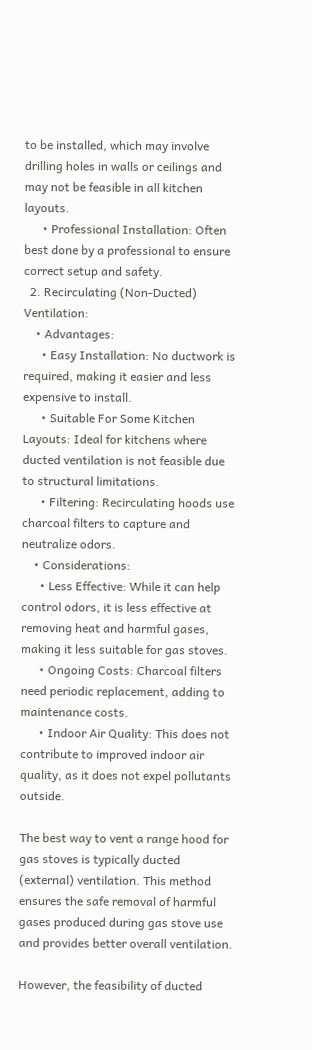to be installed, which may involve drilling holes in walls or ceilings and may not be feasible in all kitchen layouts.
      • Professional Installation: Often best done by a professional to ensure correct setup and safety.
  2. Recirculating (Non-Ducted) Ventilation:
    • Advantages:
      • Easy Installation: No ductwork is required, making it easier and less expensive to install.
      • Suitable For Some Kitchen Layouts: Ideal for kitchens where ducted ventilation is not feasible due to structural limitations.
      • Filtering: Recirculating hoods use charcoal filters to capture and neutralize odors.
    • Considerations:
      • Less Effective: While it can help control odors, it is less effective at removing heat and harmful gases, making it less suitable for gas stoves.
      • Ongoing Costs: Charcoal filters need periodic replacement, adding to maintenance costs.
      • Indoor Air Quality: This does not contribute to improved indoor air quality, as it does not expel pollutants outside.

The best way to vent a range hood for gas stoves is typically ducted (external) ventilation. This method ensures the safe removal of harmful gases produced during gas stove use and provides better overall ventilation.

However, the feasibility of ducted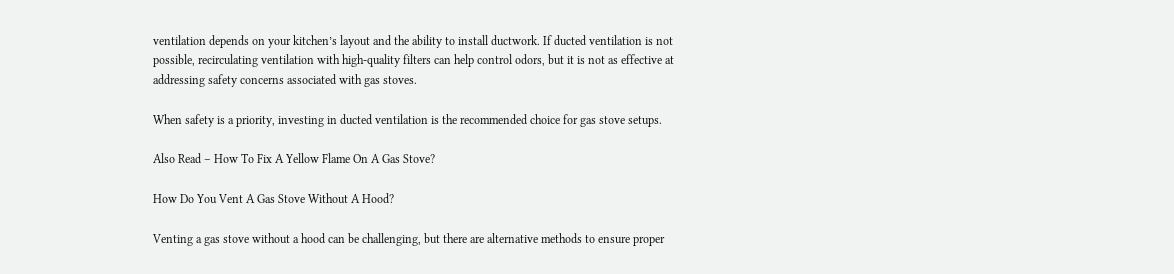ventilation depends on your kitchen’s layout and the ability to install ductwork. If ducted ventilation is not possible, recirculating ventilation with high-quality filters can help control odors, but it is not as effective at addressing safety concerns associated with gas stoves.

When safety is a priority, investing in ducted ventilation is the recommended choice for gas stove setups.

Also Read – How To Fix A Yellow Flame On A Gas Stove?

How Do You Vent A Gas Stove Without A Hood?

Venting a gas stove without a hood can be challenging, but there are alternative methods to ensure proper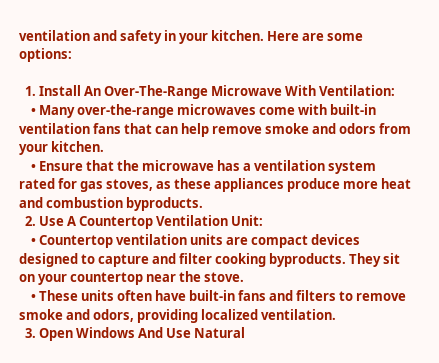ventilation and safety in your kitchen. Here are some options:

  1. Install An Over-The-Range Microwave With Ventilation:
    • Many over-the-range microwaves come with built-in ventilation fans that can help remove smoke and odors from your kitchen.
    • Ensure that the microwave has a ventilation system rated for gas stoves, as these appliances produce more heat and combustion byproducts.
  2. Use A Countertop Ventilation Unit:
    • Countertop ventilation units are compact devices designed to capture and filter cooking byproducts. They sit on your countertop near the stove.
    • These units often have built-in fans and filters to remove smoke and odors, providing localized ventilation.
  3. Open Windows And Use Natural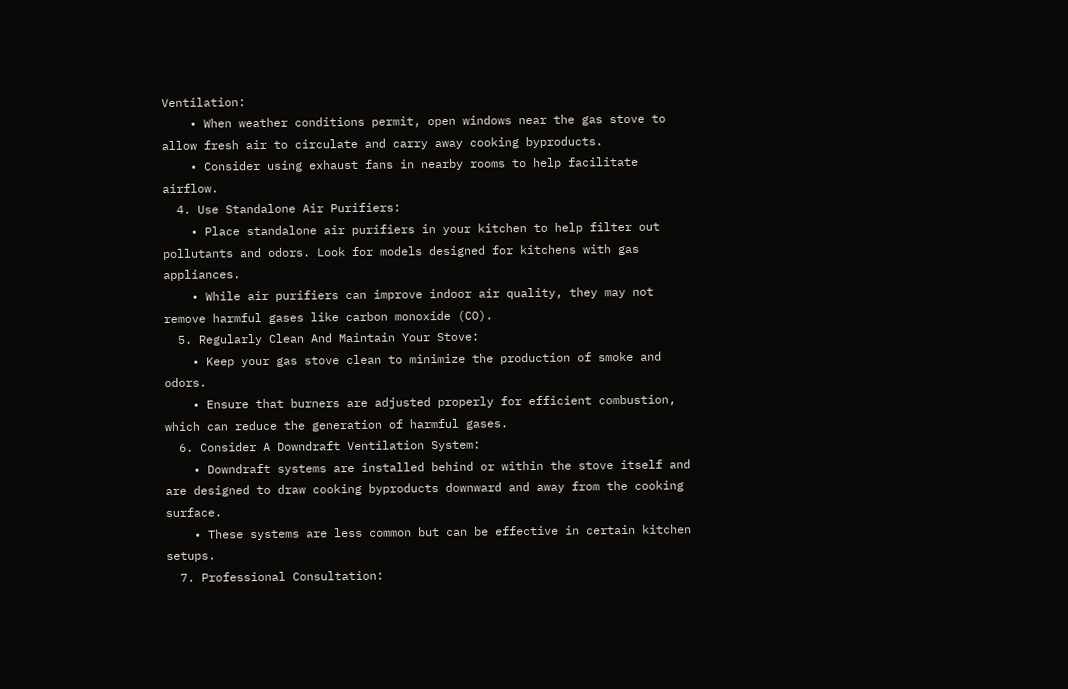Ventilation:
    • When weather conditions permit, open windows near the gas stove to allow fresh air to circulate and carry away cooking byproducts.
    • Consider using exhaust fans in nearby rooms to help facilitate airflow.
  4. Use Standalone Air Purifiers:
    • Place standalone air purifiers in your kitchen to help filter out pollutants and odors. Look for models designed for kitchens with gas appliances.
    • While air purifiers can improve indoor air quality, they may not remove harmful gases like carbon monoxide (CO).
  5. Regularly Clean And Maintain Your Stove:
    • Keep your gas stove clean to minimize the production of smoke and odors.
    • Ensure that burners are adjusted properly for efficient combustion, which can reduce the generation of harmful gases.
  6. Consider A Downdraft Ventilation System:
    • Downdraft systems are installed behind or within the stove itself and are designed to draw cooking byproducts downward and away from the cooking surface.
    • These systems are less common but can be effective in certain kitchen setups.
  7. Professional Consultation: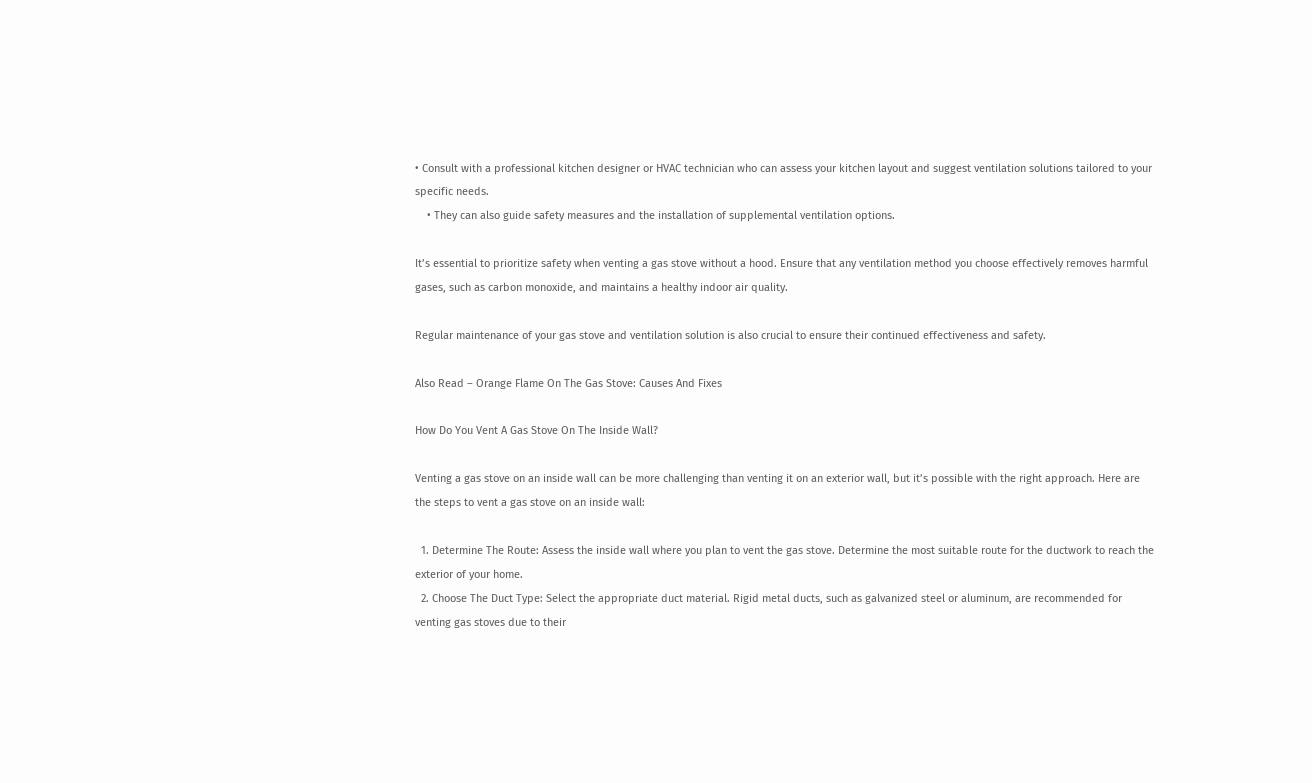• Consult with a professional kitchen designer or HVAC technician who can assess your kitchen layout and suggest ventilation solutions tailored to your specific needs.
    • They can also guide safety measures and the installation of supplemental ventilation options.

It’s essential to prioritize safety when venting a gas stove without a hood. Ensure that any ventilation method you choose effectively removes harmful gases, such as carbon monoxide, and maintains a healthy indoor air quality.

Regular maintenance of your gas stove and ventilation solution is also crucial to ensure their continued effectiveness and safety.

Also Read – Orange Flame On The Gas Stove: Causes And Fixes

How Do You Vent A Gas Stove On The Inside Wall?

Venting a gas stove on an inside wall can be more challenging than venting it on an exterior wall, but it’s possible with the right approach. Here are the steps to vent a gas stove on an inside wall:

  1. Determine The Route: Assess the inside wall where you plan to vent the gas stove. Determine the most suitable route for the ductwork to reach the exterior of your home.
  2. Choose The Duct Type: Select the appropriate duct material. Rigid metal ducts, such as galvanized steel or aluminum, are recommended for venting gas stoves due to their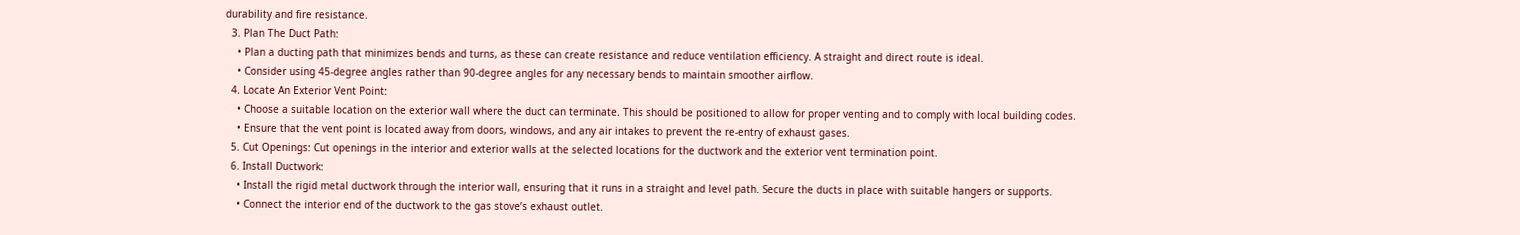durability and fire resistance.
  3. Plan The Duct Path:
    • Plan a ducting path that minimizes bends and turns, as these can create resistance and reduce ventilation efficiency. A straight and direct route is ideal.
    • Consider using 45-degree angles rather than 90-degree angles for any necessary bends to maintain smoother airflow.
  4. Locate An Exterior Vent Point:
    • Choose a suitable location on the exterior wall where the duct can terminate. This should be positioned to allow for proper venting and to comply with local building codes.
    • Ensure that the vent point is located away from doors, windows, and any air intakes to prevent the re-entry of exhaust gases.
  5. Cut Openings: Cut openings in the interior and exterior walls at the selected locations for the ductwork and the exterior vent termination point.
  6. Install Ductwork:
    • Install the rigid metal ductwork through the interior wall, ensuring that it runs in a straight and level path. Secure the ducts in place with suitable hangers or supports.
    • Connect the interior end of the ductwork to the gas stove’s exhaust outlet.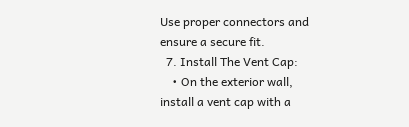Use proper connectors and ensure a secure fit.
  7. Install The Vent Cap:
    • On the exterior wall, install a vent cap with a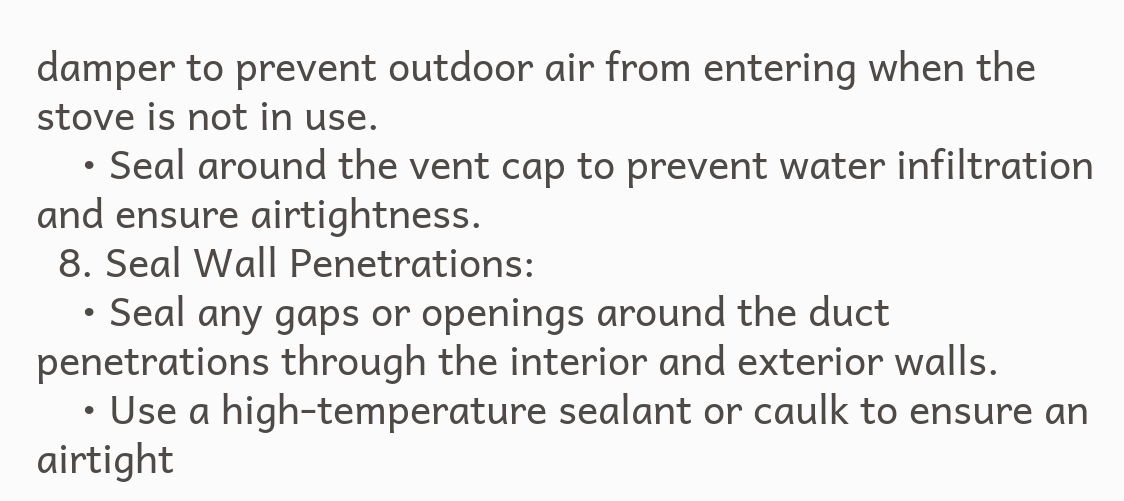damper to prevent outdoor air from entering when the stove is not in use.
    • Seal around the vent cap to prevent water infiltration and ensure airtightness.
  8. Seal Wall Penetrations:
    • Seal any gaps or openings around the duct penetrations through the interior and exterior walls.
    • Use a high-temperature sealant or caulk to ensure an airtight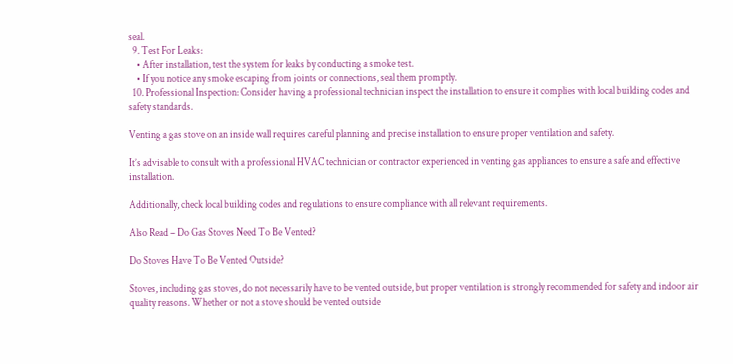seal.
  9. Test For Leaks:
    • After installation, test the system for leaks by conducting a smoke test.
    • If you notice any smoke escaping from joints or connections, seal them promptly.
  10. Professional Inspection: Consider having a professional technician inspect the installation to ensure it complies with local building codes and safety standards.

Venting a gas stove on an inside wall requires careful planning and precise installation to ensure proper ventilation and safety.

It’s advisable to consult with a professional HVAC technician or contractor experienced in venting gas appliances to ensure a safe and effective installation.

Additionally, check local building codes and regulations to ensure compliance with all relevant requirements.

Also Read – Do Gas Stoves Need To Be Vented?

Do Stoves Have To Be Vented Outside?

Stoves, including gas stoves, do not necessarily have to be vented outside, but proper ventilation is strongly recommended for safety and indoor air quality reasons. Whether or not a stove should be vented outside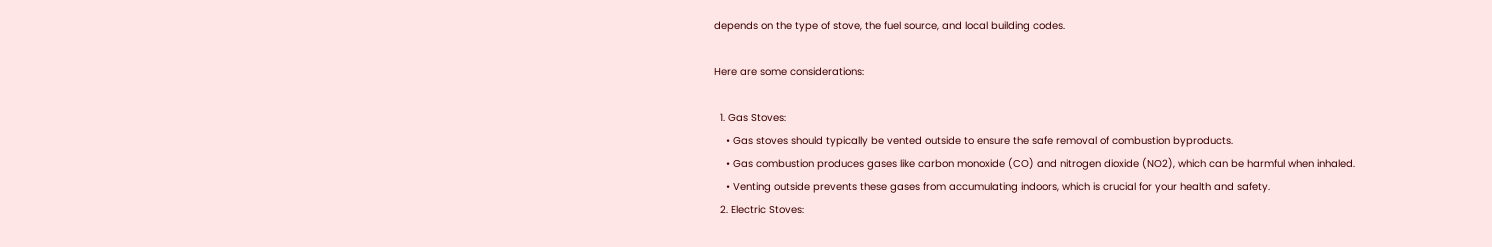depends on the type of stove, the fuel source, and local building codes.

Here are some considerations:

  1. Gas Stoves:
    • Gas stoves should typically be vented outside to ensure the safe removal of combustion byproducts.
    • Gas combustion produces gases like carbon monoxide (CO) and nitrogen dioxide (NO2), which can be harmful when inhaled.
    • Venting outside prevents these gases from accumulating indoors, which is crucial for your health and safety.
  2. Electric Stoves: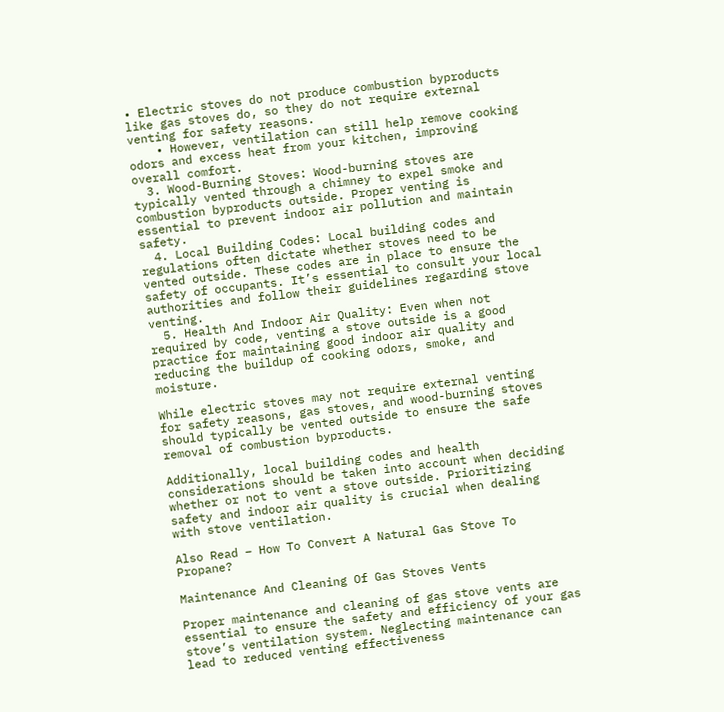• Electric stoves do not produce combustion byproducts like gas stoves do, so they do not require external venting for safety reasons.
    • However, ventilation can still help remove cooking odors and excess heat from your kitchen, improving overall comfort.
  3. Wood-Burning Stoves: Wood-burning stoves are typically vented through a chimney to expel smoke and combustion byproducts outside. Proper venting is essential to prevent indoor air pollution and maintain safety.
  4. Local Building Codes: Local building codes and regulations often dictate whether stoves need to be vented outside. These codes are in place to ensure the safety of occupants. It’s essential to consult your local authorities and follow their guidelines regarding stove venting.
  5. Health And Indoor Air Quality: Even when not required by code, venting a stove outside is a good practice for maintaining good indoor air quality and reducing the buildup of cooking odors, smoke, and moisture.

While electric stoves may not require external venting for safety reasons, gas stoves, and wood-burning stoves should typically be vented outside to ensure the safe removal of combustion byproducts.

Additionally, local building codes and health considerations should be taken into account when deciding whether or not to vent a stove outside. Prioritizing safety and indoor air quality is crucial when dealing with stove ventilation.

Also Read – How To Convert A Natural Gas Stove To Propane?

Maintenance And Cleaning Of Gas Stoves Vents

Proper maintenance and cleaning of gas stove vents are essential to ensure the safety and efficiency of your gas stove’s ventilation system. Neglecting maintenance can lead to reduced venting effectiveness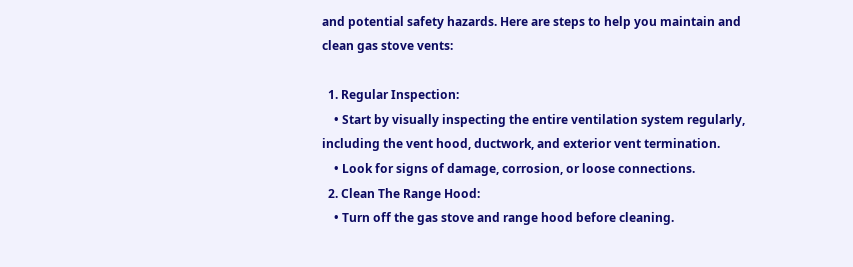and potential safety hazards. Here are steps to help you maintain and clean gas stove vents:

  1. Regular Inspection:
    • Start by visually inspecting the entire ventilation system regularly, including the vent hood, ductwork, and exterior vent termination.
    • Look for signs of damage, corrosion, or loose connections.
  2. Clean The Range Hood:
    • Turn off the gas stove and range hood before cleaning.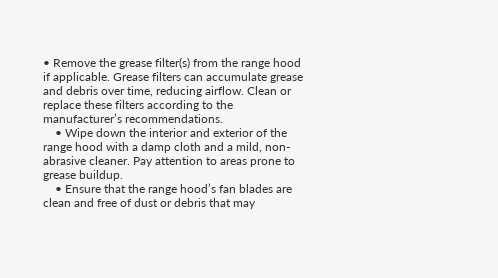• Remove the grease filter(s) from the range hood if applicable. Grease filters can accumulate grease and debris over time, reducing airflow. Clean or replace these filters according to the manufacturer’s recommendations.
    • Wipe down the interior and exterior of the range hood with a damp cloth and a mild, non-abrasive cleaner. Pay attention to areas prone to grease buildup.
    • Ensure that the range hood’s fan blades are clean and free of dust or debris that may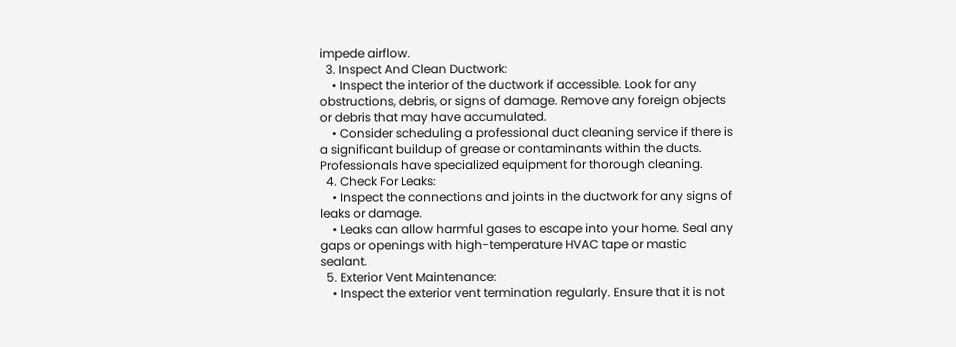impede airflow.
  3. Inspect And Clean Ductwork:
    • Inspect the interior of the ductwork if accessible. Look for any obstructions, debris, or signs of damage. Remove any foreign objects or debris that may have accumulated.
    • Consider scheduling a professional duct cleaning service if there is a significant buildup of grease or contaminants within the ducts. Professionals have specialized equipment for thorough cleaning.
  4. Check For Leaks:
    • Inspect the connections and joints in the ductwork for any signs of leaks or damage.
    • Leaks can allow harmful gases to escape into your home. Seal any gaps or openings with high-temperature HVAC tape or mastic sealant.
  5. Exterior Vent Maintenance:
    • Inspect the exterior vent termination regularly. Ensure that it is not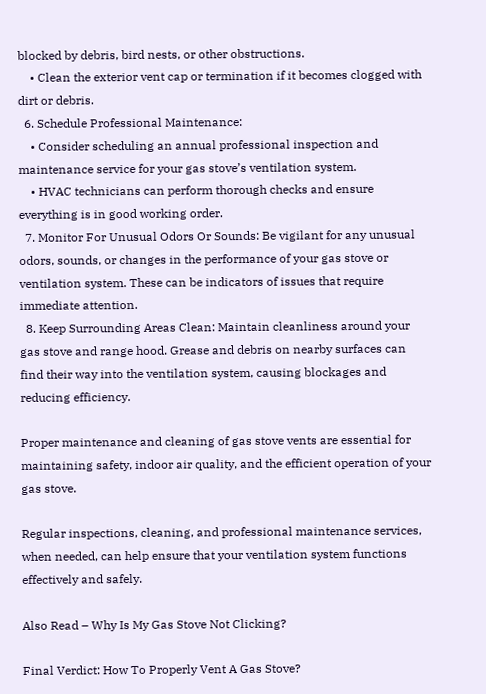blocked by debris, bird nests, or other obstructions.
    • Clean the exterior vent cap or termination if it becomes clogged with dirt or debris.
  6. Schedule Professional Maintenance:
    • Consider scheduling an annual professional inspection and maintenance service for your gas stove’s ventilation system.
    • HVAC technicians can perform thorough checks and ensure everything is in good working order.
  7. Monitor For Unusual Odors Or Sounds: Be vigilant for any unusual odors, sounds, or changes in the performance of your gas stove or ventilation system. These can be indicators of issues that require immediate attention.
  8. Keep Surrounding Areas Clean: Maintain cleanliness around your gas stove and range hood. Grease and debris on nearby surfaces can find their way into the ventilation system, causing blockages and reducing efficiency.

Proper maintenance and cleaning of gas stove vents are essential for maintaining safety, indoor air quality, and the efficient operation of your gas stove.

Regular inspections, cleaning, and professional maintenance services, when needed, can help ensure that your ventilation system functions effectively and safely.

Also Read – Why Is My Gas Stove Not Clicking?

Final Verdict: How To Properly Vent A Gas Stove?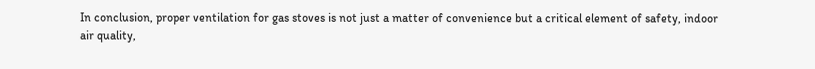In conclusion, proper ventilation for gas stoves is not just a matter of convenience but a critical element of safety, indoor air quality,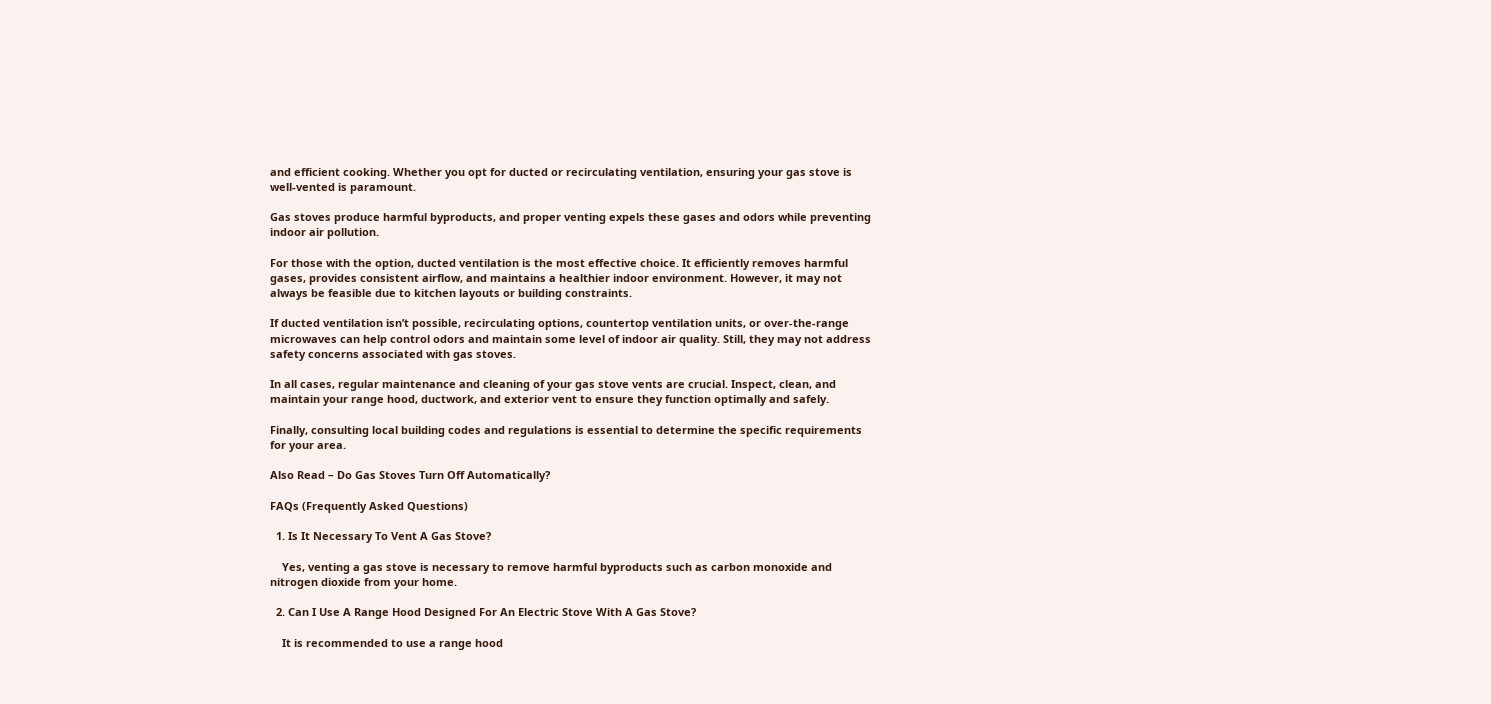and efficient cooking. Whether you opt for ducted or recirculating ventilation, ensuring your gas stove is well-vented is paramount.

Gas stoves produce harmful byproducts, and proper venting expels these gases and odors while preventing indoor air pollution.

For those with the option, ducted ventilation is the most effective choice. It efficiently removes harmful gases, provides consistent airflow, and maintains a healthier indoor environment. However, it may not always be feasible due to kitchen layouts or building constraints.

If ducted ventilation isn’t possible, recirculating options, countertop ventilation units, or over-the-range microwaves can help control odors and maintain some level of indoor air quality. Still, they may not address safety concerns associated with gas stoves.

In all cases, regular maintenance and cleaning of your gas stove vents are crucial. Inspect, clean, and maintain your range hood, ductwork, and exterior vent to ensure they function optimally and safely.

Finally, consulting local building codes and regulations is essential to determine the specific requirements for your area.

Also Read – Do Gas Stoves Turn Off Automatically?

FAQs (Frequently Asked Questions)

  1. Is It Necessary To Vent A Gas Stove?

    Yes, venting a gas stove is necessary to remove harmful byproducts such as carbon monoxide and nitrogen dioxide from your home.

  2. Can I Use A Range Hood Designed For An Electric Stove With A Gas Stove?

    It is recommended to use a range hood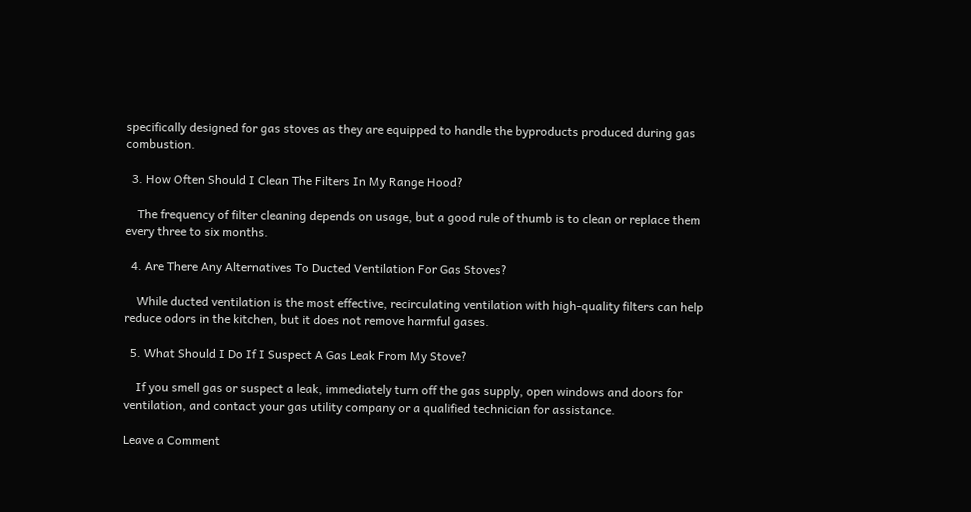specifically designed for gas stoves as they are equipped to handle the byproducts produced during gas combustion.

  3. How Often Should I Clean The Filters In My Range Hood?

    The frequency of filter cleaning depends on usage, but a good rule of thumb is to clean or replace them every three to six months.

  4. Are There Any Alternatives To Ducted Ventilation For Gas Stoves?

    While ducted ventilation is the most effective, recirculating ventilation with high-quality filters can help reduce odors in the kitchen, but it does not remove harmful gases.

  5. What Should I Do If I Suspect A Gas Leak From My Stove?

    If you smell gas or suspect a leak, immediately turn off the gas supply, open windows and doors for ventilation, and contact your gas utility company or a qualified technician for assistance.

Leave a Comment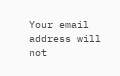Your email address will not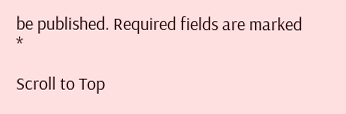be published. Required fields are marked *

Scroll to Top